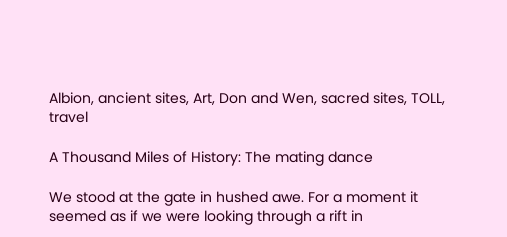Albion, ancient sites, Art, Don and Wen, sacred sites, TOLL, travel

A Thousand Miles of History: The mating dance

We stood at the gate in hushed awe. For a moment it seemed as if we were looking through a rift in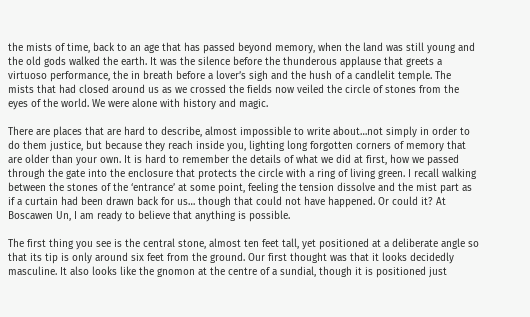the mists of time, back to an age that has passed beyond memory, when the land was still young and the old gods walked the earth. It was the silence before the thunderous applause that greets a virtuoso performance, the in breath before a lover’s sigh and the hush of a candlelit temple. The mists that had closed around us as we crossed the fields now veiled the circle of stones from the eyes of the world. We were alone with history and magic.

There are places that are hard to describe, almost impossible to write about…not simply in order to do them justice, but because they reach inside you, lighting long forgotten corners of memory that are older than your own. It is hard to remember the details of what we did at first, how we passed through the gate into the enclosure that protects the circle with a ring of living green. I recall walking between the stones of the ‘entrance’ at some point, feeling the tension dissolve and the mist part as if a curtain had been drawn back for us… though that could not have happened. Or could it? At Boscawen Un, I am ready to believe that anything is possible.

The first thing you see is the central stone, almost ten feet tall, yet positioned at a deliberate angle so that its tip is only around six feet from the ground. Our first thought was that it looks decidedly masculine. It also looks like the gnomon at the centre of a sundial, though it is positioned just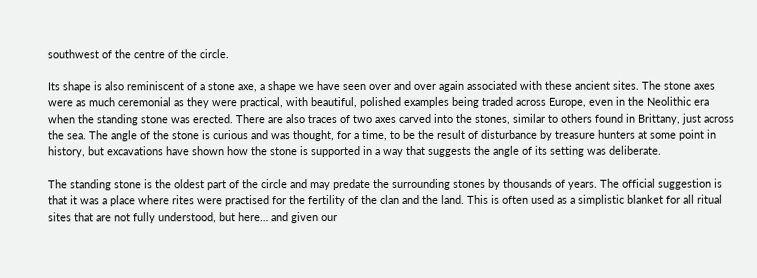southwest of the centre of the circle.

Its shape is also reminiscent of a stone axe, a shape we have seen over and over again associated with these ancient sites. The stone axes were as much ceremonial as they were practical, with beautiful, polished examples being traded across Europe, even in the Neolithic era when the standing stone was erected. There are also traces of two axes carved into the stones, similar to others found in Brittany, just across the sea. The angle of the stone is curious and was thought, for a time, to be the result of disturbance by treasure hunters at some point in history, but excavations have shown how the stone is supported in a way that suggests the angle of its setting was deliberate.

The standing stone is the oldest part of the circle and may predate the surrounding stones by thousands of years. The official suggestion is that it was a place where rites were practised for the fertility of the clan and the land. This is often used as a simplistic blanket for all ritual sites that are not fully understood, but here… and given our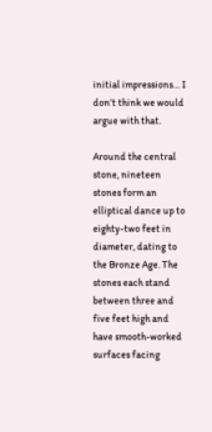initial impressions… I don’t think we would argue with that.

Around the central stone, nineteen stones form an elliptical dance up to eighty-two feet in diameter, dating to the Bronze Age. The stones each stand between three and five feet high and have smooth-worked surfaces facing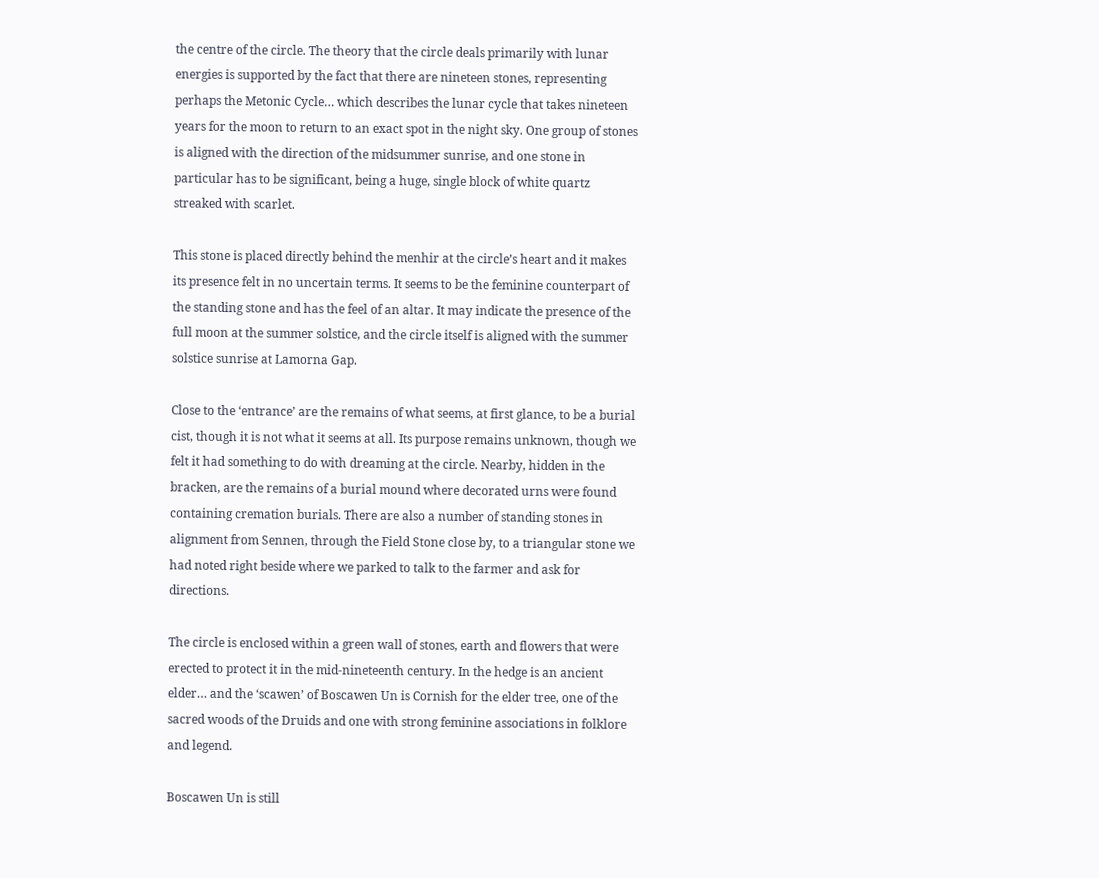the centre of the circle. The theory that the circle deals primarily with lunar energies is supported by the fact that there are nineteen stones, representing perhaps the Metonic Cycle… which describes the lunar cycle that takes nineteen years for the moon to return to an exact spot in the night sky. One group of stones is aligned with the direction of the midsummer sunrise, and one stone in particular has to be significant, being a huge, single block of white quartz streaked with scarlet.

This stone is placed directly behind the menhir at the circle’s heart and it makes its presence felt in no uncertain terms. It seems to be the feminine counterpart of the standing stone and has the feel of an altar. It may indicate the presence of the full moon at the summer solstice, and the circle itself is aligned with the summer solstice sunrise at Lamorna Gap.

Close to the ‘entrance’ are the remains of what seems, at first glance, to be a burial cist, though it is not what it seems at all. Its purpose remains unknown, though we felt it had something to do with dreaming at the circle. Nearby, hidden in the bracken, are the remains of a burial mound where decorated urns were found containing cremation burials. There are also a number of standing stones in alignment from Sennen, through the Field Stone close by, to a triangular stone we had noted right beside where we parked to talk to the farmer and ask for directions.

The circle is enclosed within a green wall of stones, earth and flowers that were erected to protect it in the mid-nineteenth century. In the hedge is an ancient elder… and the ‘scawen’ of Boscawen Un is Cornish for the elder tree, one of the sacred woods of the Druids and one with strong feminine associations in folklore and legend.

Boscawen Un is still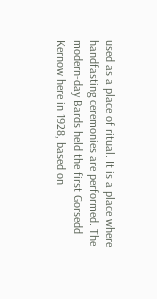used as a place of ritual. It is a place where handfasting ceremonies are performed. The modern-day Bards held the first Gorsedd Kernow here in 1928, based on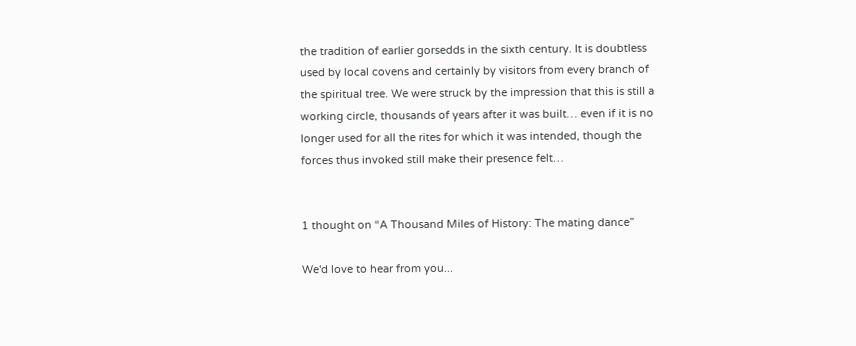the tradition of earlier gorsedds in the sixth century. It is doubtless used by local covens and certainly by visitors from every branch of the spiritual tree. We were struck by the impression that this is still a working circle, thousands of years after it was built… even if it is no longer used for all the rites for which it was intended, though the forces thus invoked still make their presence felt…


1 thought on “A Thousand Miles of History: The mating dance”

We'd love to hear from you...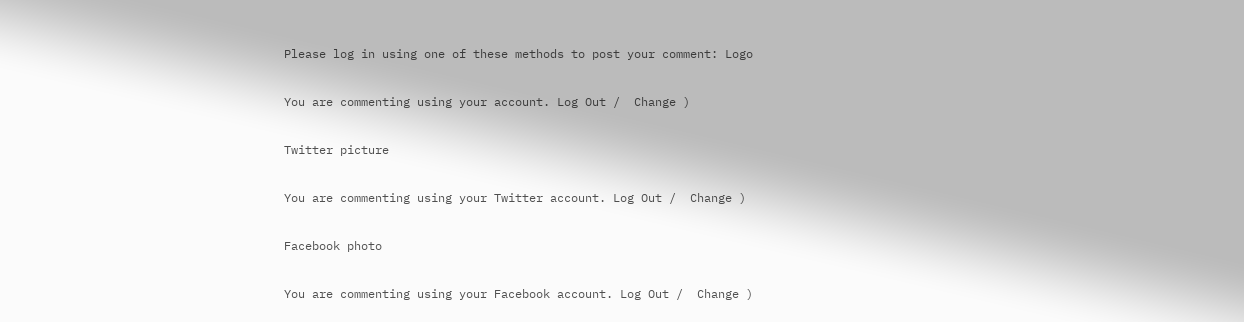Please log in using one of these methods to post your comment: Logo

You are commenting using your account. Log Out /  Change )

Twitter picture

You are commenting using your Twitter account. Log Out /  Change )

Facebook photo

You are commenting using your Facebook account. Log Out /  Change )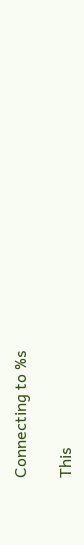Connecting to %s

This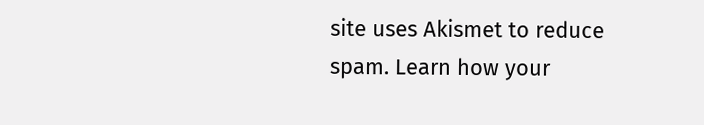site uses Akismet to reduce spam. Learn how your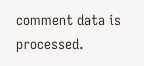comment data is processed.